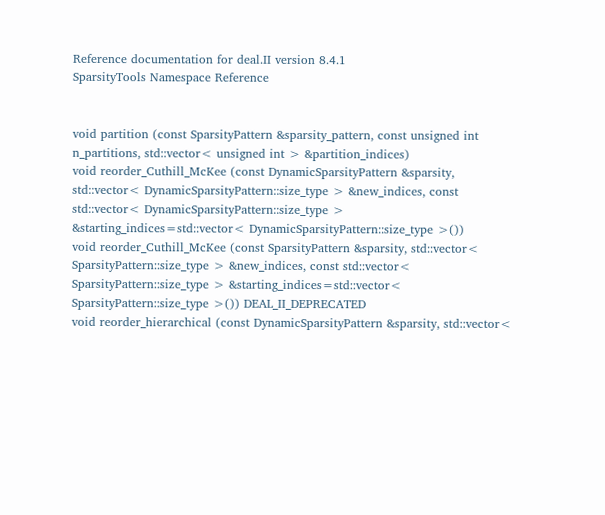Reference documentation for deal.II version 8.4.1
SparsityTools Namespace Reference


void partition (const SparsityPattern &sparsity_pattern, const unsigned int n_partitions, std::vector< unsigned int > &partition_indices)
void reorder_Cuthill_McKee (const DynamicSparsityPattern &sparsity, std::vector< DynamicSparsityPattern::size_type > &new_indices, const std::vector< DynamicSparsityPattern::size_type > &starting_indices=std::vector< DynamicSparsityPattern::size_type >())
void reorder_Cuthill_McKee (const SparsityPattern &sparsity, std::vector< SparsityPattern::size_type > &new_indices, const std::vector< SparsityPattern::size_type > &starting_indices=std::vector< SparsityPattern::size_type >()) DEAL_II_DEPRECATED
void reorder_hierarchical (const DynamicSparsityPattern &sparsity, std::vector<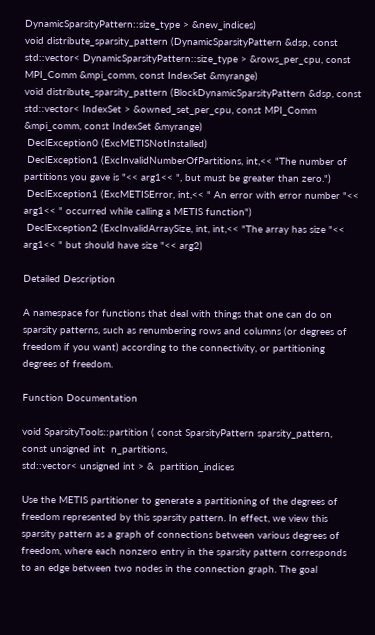DynamicSparsityPattern::size_type > &new_indices)
void distribute_sparsity_pattern (DynamicSparsityPattern &dsp, const std::vector< DynamicSparsityPattern::size_type > &rows_per_cpu, const MPI_Comm &mpi_comm, const IndexSet &myrange)
void distribute_sparsity_pattern (BlockDynamicSparsityPattern &dsp, const std::vector< IndexSet > &owned_set_per_cpu, const MPI_Comm &mpi_comm, const IndexSet &myrange)
 DeclException0 (ExcMETISNotInstalled)
 DeclException1 (ExcInvalidNumberOfPartitions, int,<< "The number of partitions you gave is "<< arg1<< ", but must be greater than zero.")
 DeclException1 (ExcMETISError, int,<< " An error with error number "<< arg1<< " occurred while calling a METIS function")
 DeclException2 (ExcInvalidArraySize, int, int,<< "The array has size "<< arg1<< " but should have size "<< arg2)

Detailed Description

A namespace for functions that deal with things that one can do on sparsity patterns, such as renumbering rows and columns (or degrees of freedom if you want) according to the connectivity, or partitioning degrees of freedom.

Function Documentation

void SparsityTools::partition ( const SparsityPattern sparsity_pattern,
const unsigned int  n_partitions,
std::vector< unsigned int > &  partition_indices

Use the METIS partitioner to generate a partitioning of the degrees of freedom represented by this sparsity pattern. In effect, we view this sparsity pattern as a graph of connections between various degrees of freedom, where each nonzero entry in the sparsity pattern corresponds to an edge between two nodes in the connection graph. The goal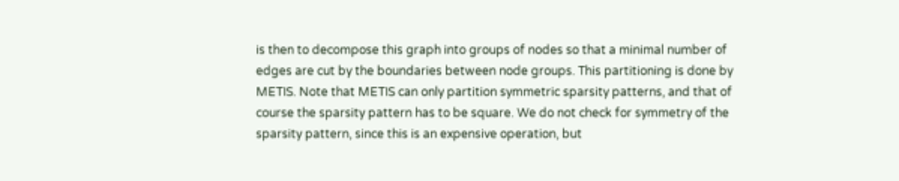is then to decompose this graph into groups of nodes so that a minimal number of edges are cut by the boundaries between node groups. This partitioning is done by METIS. Note that METIS can only partition symmetric sparsity patterns, and that of course the sparsity pattern has to be square. We do not check for symmetry of the sparsity pattern, since this is an expensive operation, but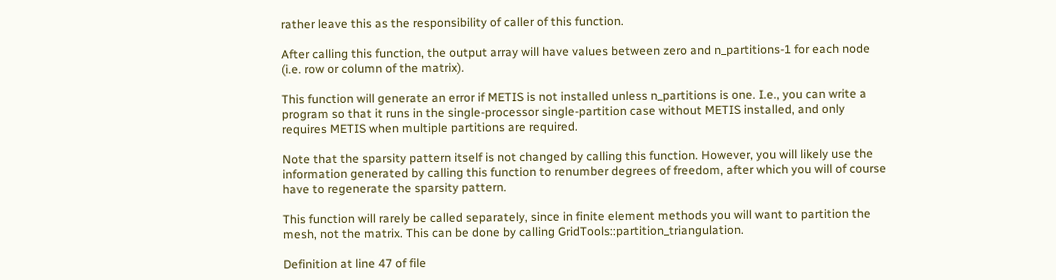rather leave this as the responsibility of caller of this function.

After calling this function, the output array will have values between zero and n_partitions-1 for each node (i.e. row or column of the matrix).

This function will generate an error if METIS is not installed unless n_partitions is one. I.e., you can write a program so that it runs in the single-processor single-partition case without METIS installed, and only requires METIS when multiple partitions are required.

Note that the sparsity pattern itself is not changed by calling this function. However, you will likely use the information generated by calling this function to renumber degrees of freedom, after which you will of course have to regenerate the sparsity pattern.

This function will rarely be called separately, since in finite element methods you will want to partition the mesh, not the matrix. This can be done by calling GridTools::partition_triangulation.

Definition at line 47 of file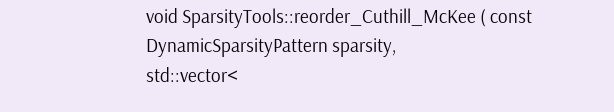void SparsityTools::reorder_Cuthill_McKee ( const DynamicSparsityPattern sparsity,
std::vector<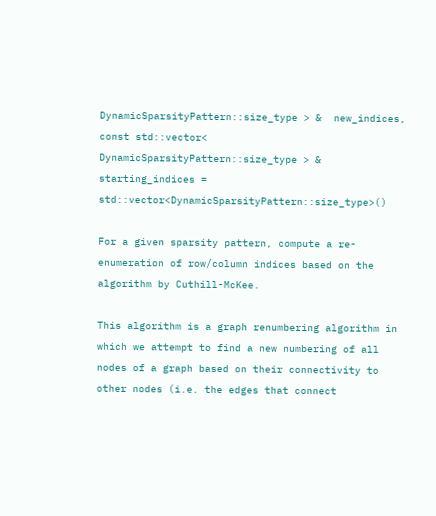DynamicSparsityPattern::size_type > &  new_indices,
const std::vector< DynamicSparsityPattern::size_type > &  starting_indices = std::vector<DynamicSparsityPattern::size_type>()

For a given sparsity pattern, compute a re-enumeration of row/column indices based on the algorithm by Cuthill-McKee.

This algorithm is a graph renumbering algorithm in which we attempt to find a new numbering of all nodes of a graph based on their connectivity to other nodes (i.e. the edges that connect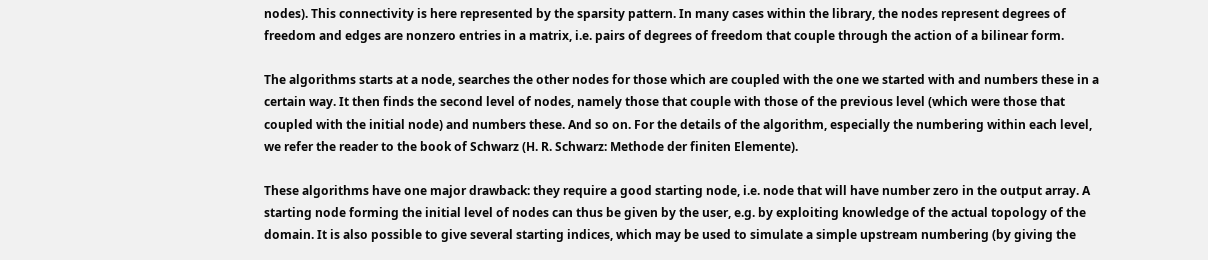nodes). This connectivity is here represented by the sparsity pattern. In many cases within the library, the nodes represent degrees of freedom and edges are nonzero entries in a matrix, i.e. pairs of degrees of freedom that couple through the action of a bilinear form.

The algorithms starts at a node, searches the other nodes for those which are coupled with the one we started with and numbers these in a certain way. It then finds the second level of nodes, namely those that couple with those of the previous level (which were those that coupled with the initial node) and numbers these. And so on. For the details of the algorithm, especially the numbering within each level, we refer the reader to the book of Schwarz (H. R. Schwarz: Methode der finiten Elemente).

These algorithms have one major drawback: they require a good starting node, i.e. node that will have number zero in the output array. A starting node forming the initial level of nodes can thus be given by the user, e.g. by exploiting knowledge of the actual topology of the domain. It is also possible to give several starting indices, which may be used to simulate a simple upstream numbering (by giving the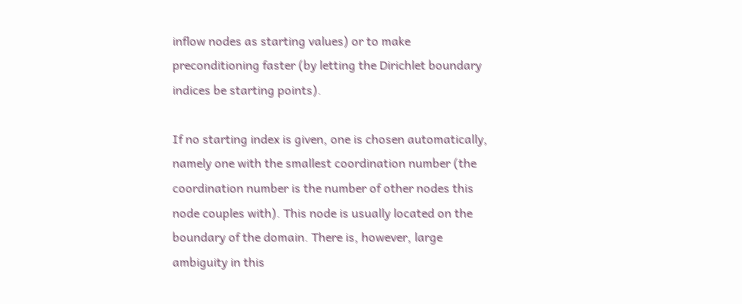inflow nodes as starting values) or to make preconditioning faster (by letting the Dirichlet boundary indices be starting points).

If no starting index is given, one is chosen automatically, namely one with the smallest coordination number (the coordination number is the number of other nodes this node couples with). This node is usually located on the boundary of the domain. There is, however, large ambiguity in this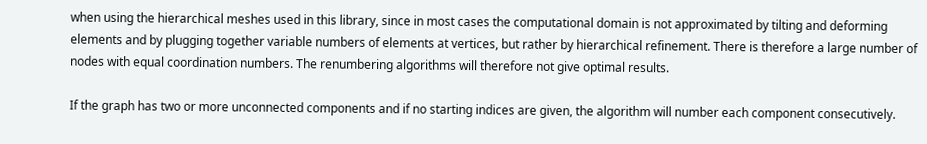when using the hierarchical meshes used in this library, since in most cases the computational domain is not approximated by tilting and deforming elements and by plugging together variable numbers of elements at vertices, but rather by hierarchical refinement. There is therefore a large number of nodes with equal coordination numbers. The renumbering algorithms will therefore not give optimal results.

If the graph has two or more unconnected components and if no starting indices are given, the algorithm will number each component consecutively.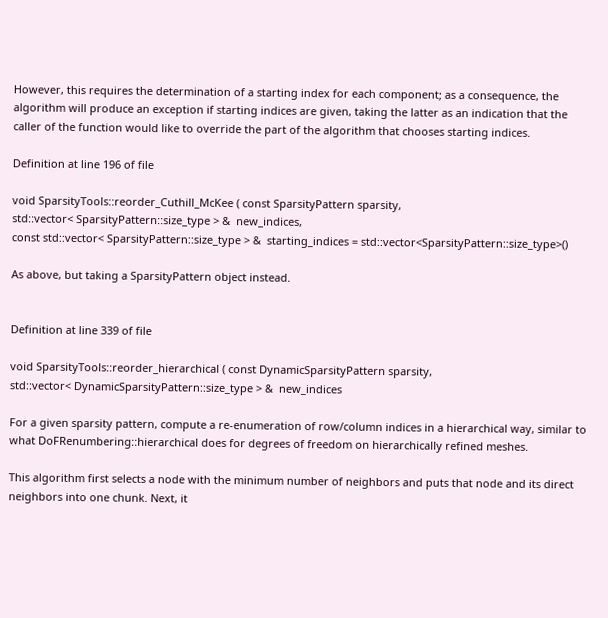However, this requires the determination of a starting index for each component; as a consequence, the algorithm will produce an exception if starting indices are given, taking the latter as an indication that the caller of the function would like to override the part of the algorithm that chooses starting indices.

Definition at line 196 of file

void SparsityTools::reorder_Cuthill_McKee ( const SparsityPattern sparsity,
std::vector< SparsityPattern::size_type > &  new_indices,
const std::vector< SparsityPattern::size_type > &  starting_indices = std::vector<SparsityPattern::size_type>()

As above, but taking a SparsityPattern object instead.


Definition at line 339 of file

void SparsityTools::reorder_hierarchical ( const DynamicSparsityPattern sparsity,
std::vector< DynamicSparsityPattern::size_type > &  new_indices

For a given sparsity pattern, compute a re-enumeration of row/column indices in a hierarchical way, similar to what DoFRenumbering::hierarchical does for degrees of freedom on hierarchically refined meshes.

This algorithm first selects a node with the minimum number of neighbors and puts that node and its direct neighbors into one chunk. Next, it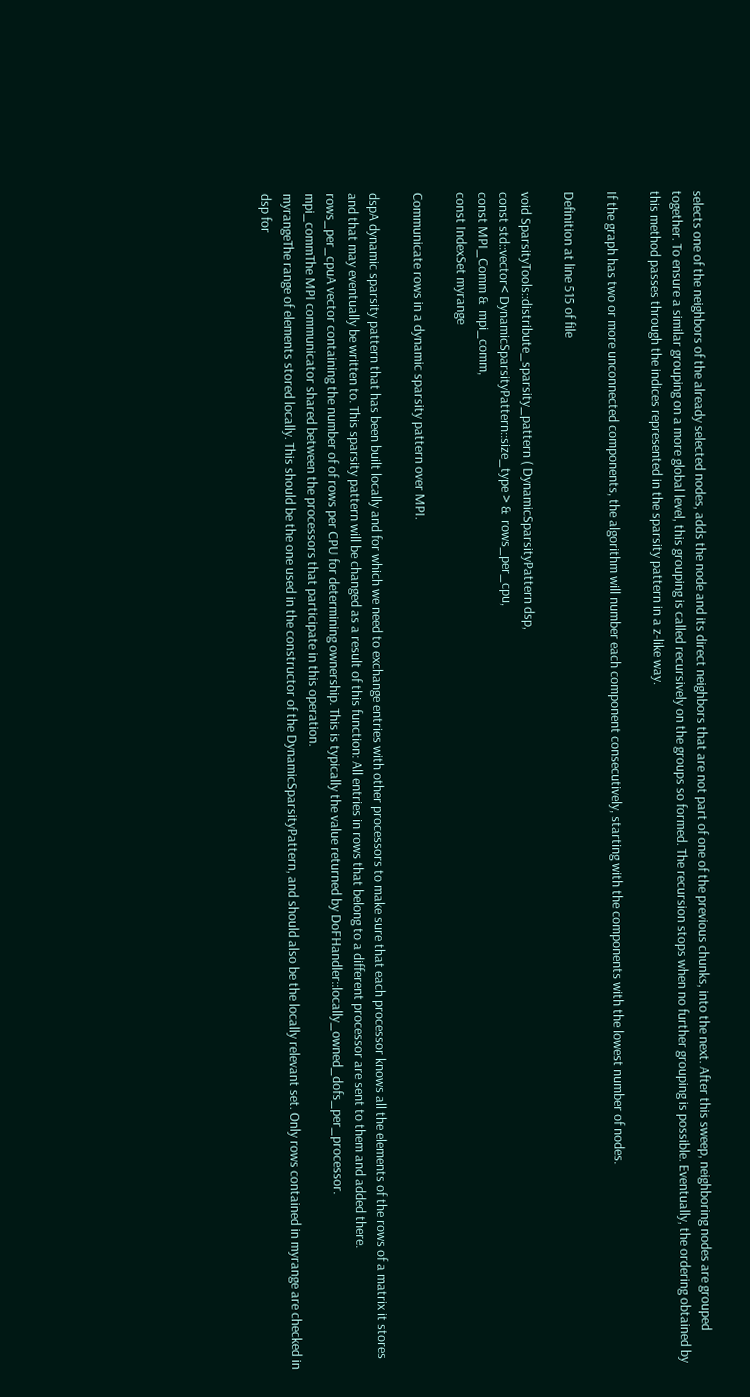selects one of the neighbors of the already selected nodes, adds the node and its direct neighbors that are not part of one of the previous chunks, into the next. After this sweep, neighboring nodes are grouped together. To ensure a similar grouping on a more global level, this grouping is called recursively on the groups so formed. The recursion stops when no further grouping is possible. Eventually, the ordering obtained by this method passes through the indices represented in the sparsity pattern in a z-like way.

If the graph has two or more unconnected components, the algorithm will number each component consecutively, starting with the components with the lowest number of nodes.

Definition at line 515 of file

void SparsityTools::distribute_sparsity_pattern ( DynamicSparsityPattern dsp,
const std::vector< DynamicSparsityPattern::size_type > &  rows_per_cpu,
const MPI_Comm &  mpi_comm,
const IndexSet myrange

Communicate rows in a dynamic sparsity pattern over MPI.

dspA dynamic sparsity pattern that has been built locally and for which we need to exchange entries with other processors to make sure that each processor knows all the elements of the rows of a matrix it stores and that may eventually be written to. This sparsity pattern will be changed as a result of this function: All entries in rows that belong to a different processor are sent to them and added there.
rows_per_cpuA vector containing the number of of rows per CPU for determining ownership. This is typically the value returned by DoFHandler::locally_owned_dofs_per_processor.
mpi_commThe MPI communicator shared between the processors that participate in this operation.
myrangeThe range of elements stored locally. This should be the one used in the constructor of the DynamicSparsityPattern, and should also be the locally relevant set. Only rows contained in myrange are checked in dsp for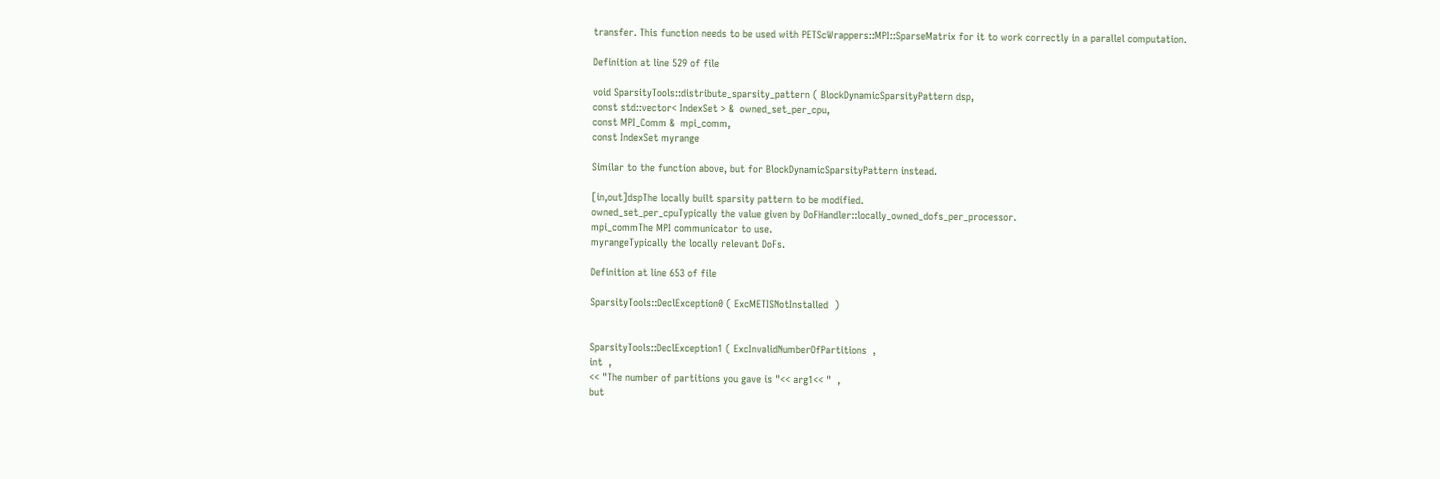transfer. This function needs to be used with PETScWrappers::MPI::SparseMatrix for it to work correctly in a parallel computation.

Definition at line 529 of file

void SparsityTools::distribute_sparsity_pattern ( BlockDynamicSparsityPattern dsp,
const std::vector< IndexSet > &  owned_set_per_cpu,
const MPI_Comm &  mpi_comm,
const IndexSet myrange

Similar to the function above, but for BlockDynamicSparsityPattern instead.

[in,out]dspThe locally built sparsity pattern to be modified.
owned_set_per_cpuTypically the value given by DoFHandler::locally_owned_dofs_per_processor.
mpi_commThe MPI communicator to use.
myrangeTypically the locally relevant DoFs.

Definition at line 653 of file

SparsityTools::DeclException0 ( ExcMETISNotInstalled  )


SparsityTools::DeclException1 ( ExcInvalidNumberOfPartitions  ,
int  ,
<< "The number of partitions you gave is "<< arg1<< "  ,
but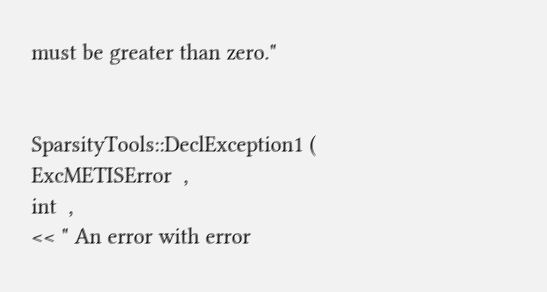must be greater than zero."


SparsityTools::DeclException1 ( ExcMETISError  ,
int  ,
<< " An error with error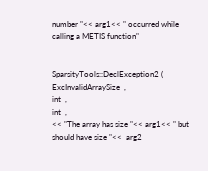number "<< arg1<< " occurred while calling a METIS function"


SparsityTools::DeclException2 ( ExcInvalidArraySize  ,
int  ,
int  ,
<< "The array has size "<< arg1<< " but should have size "<<  arg2